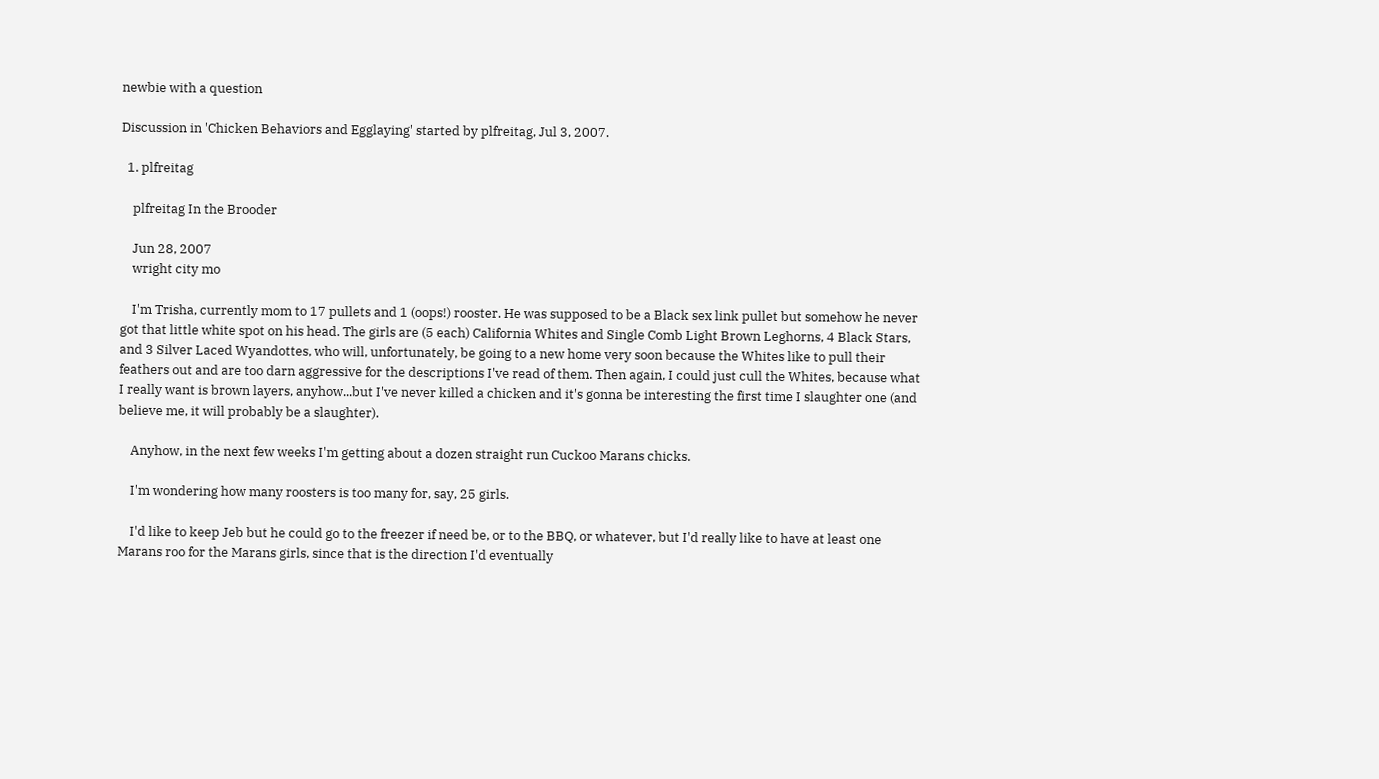newbie with a question

Discussion in 'Chicken Behaviors and Egglaying' started by plfreitag, Jul 3, 2007.

  1. plfreitag

    plfreitag In the Brooder

    Jun 28, 2007
    wright city mo

    I'm Trisha, currently mom to 17 pullets and 1 (oops!) rooster. He was supposed to be a Black sex link pullet but somehow he never got that little white spot on his head. The girls are (5 each) California Whites and Single Comb Light Brown Leghorns, 4 Black Stars, and 3 Silver Laced Wyandottes, who will, unfortunately, be going to a new home very soon because the Whites like to pull their feathers out and are too darn aggressive for the descriptions I've read of them. Then again, I could just cull the Whites, because what I really want is brown layers, anyhow...but I've never killed a chicken and it's gonna be interesting the first time I slaughter one (and believe me, it will probably be a slaughter).

    Anyhow, in the next few weeks I'm getting about a dozen straight run Cuckoo Marans chicks.

    I'm wondering how many roosters is too many for, say, 25 girls.

    I'd like to keep Jeb but he could go to the freezer if need be, or to the BBQ, or whatever, but I'd really like to have at least one Marans roo for the Marans girls, since that is the direction I'd eventually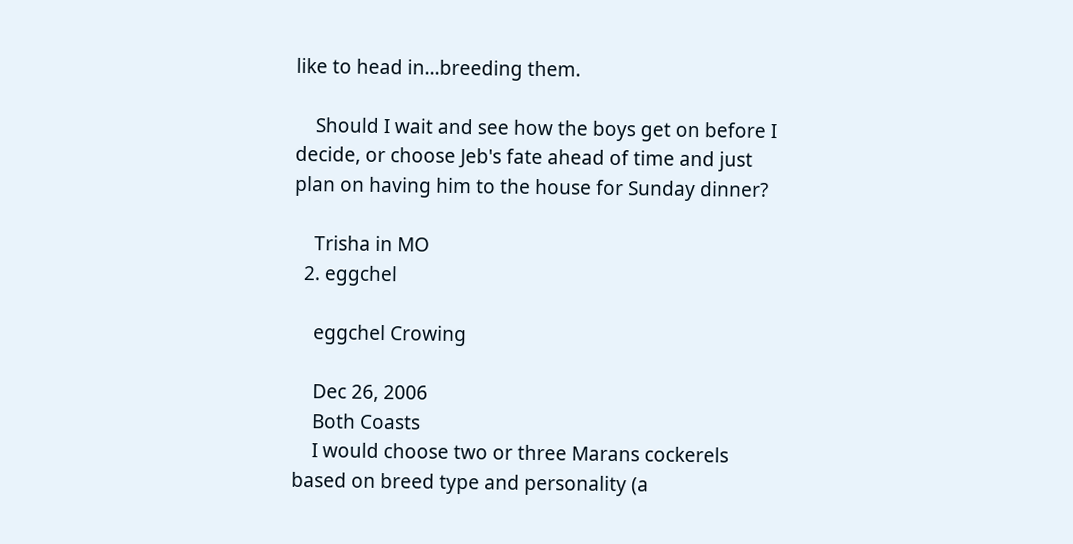like to head in...breeding them.

    Should I wait and see how the boys get on before I decide, or choose Jeb's fate ahead of time and just plan on having him to the house for Sunday dinner?

    Trisha in MO
  2. eggchel

    eggchel Crowing

    Dec 26, 2006
    Both Coasts
    I would choose two or three Marans cockerels based on breed type and personality (a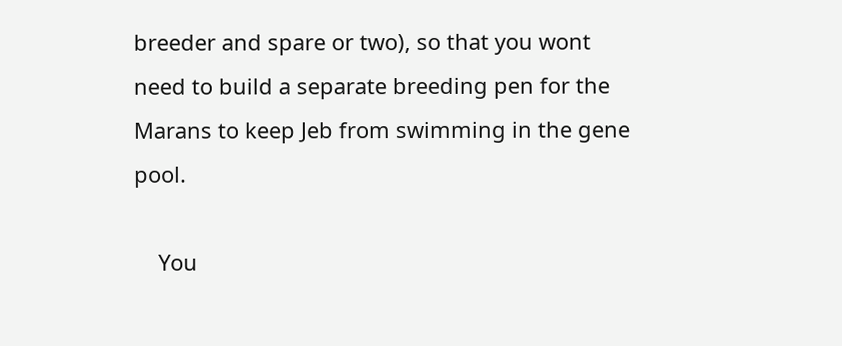breeder and spare or two), so that you wont need to build a separate breeding pen for the Marans to keep Jeb from swimming in the gene pool.

    You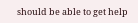should be able to get help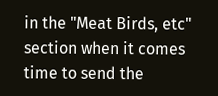in the "Meat Birds, etc" section when it comes time to send the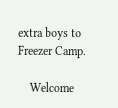extra boys to Freezer Camp.

    Welcome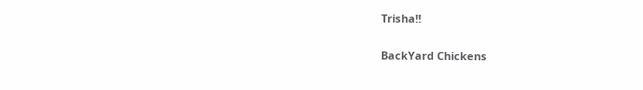Trisha!!

BackYard Chickens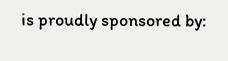is proudly sponsored by: